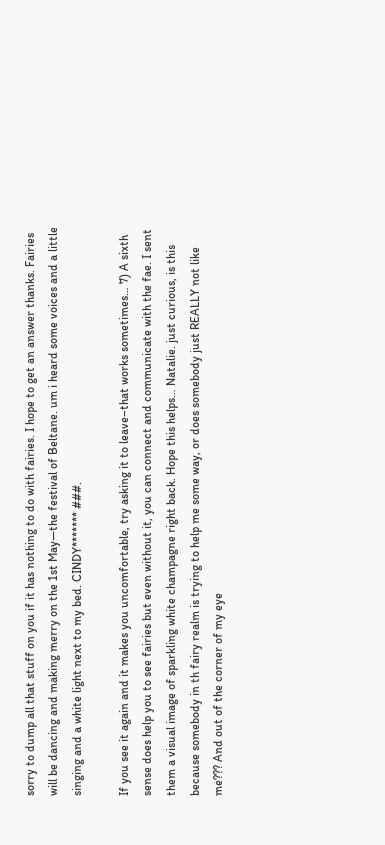sorry to dump all that stuff on you if it has nothing to do with fairies. I hope to get an answer thanks. Fairies will be dancing and making merry on the 1st May—the festival of Beltane. um i heard some voices and a little singing and a white light next to my bed. CINDY******* ###.

If you see it again and it makes you uncomfortable, try asking it to leave–that works sometimes… 7) A sixth sense does help you to see fairies but even without it, you can connect and communicate with the fae. I sent them a visual image of sparkling white champagne right back. Hope this helps… Natalie. just curious, is this because somebody in th fairy realm is trying to help me some way, or does somebody just REALLY not like me??? And out of the corner of my eye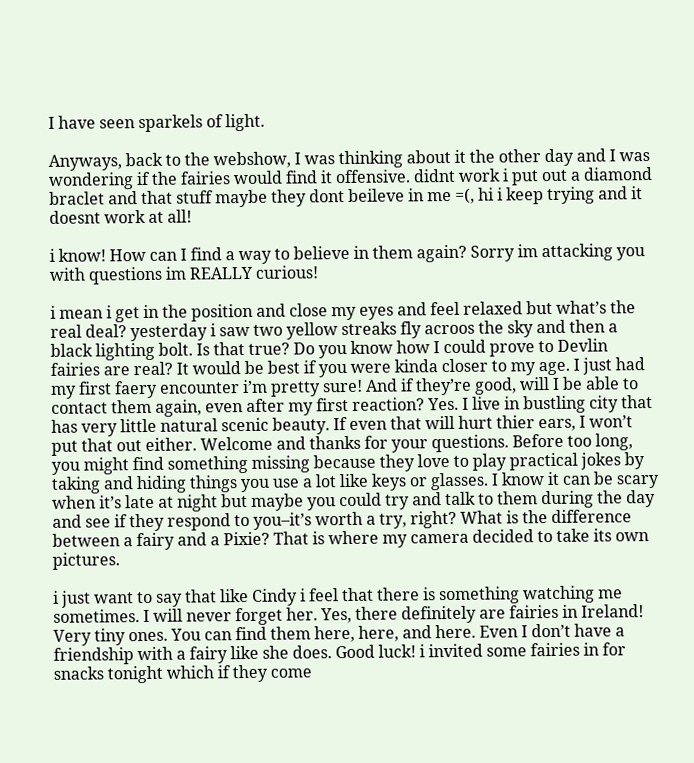I have seen sparkels of light.

Anyways, back to the webshow, I was thinking about it the other day and I was wondering if the fairies would find it offensive. didnt work i put out a diamond braclet and that stuff maybe they dont beileve in me =(, hi i keep trying and it doesnt work at all!

i know! How can I find a way to believe in them again? Sorry im attacking you with questions im REALLY curious!

i mean i get in the position and close my eyes and feel relaxed but what’s the real deal? yesterday i saw two yellow streaks fly acroos the sky and then a black lighting bolt. Is that true? Do you know how I could prove to Devlin fairies are real? It would be best if you were kinda closer to my age. I just had my first faery encounter i’m pretty sure! And if they’re good, will I be able to contact them again, even after my first reaction? Yes. I live in bustling city that has very little natural scenic beauty. If even that will hurt thier ears, I won’t put that out either. Welcome and thanks for your questions. Before too long, you might find something missing because they love to play practical jokes by taking and hiding things you use a lot like keys or glasses. I know it can be scary when it’s late at night but maybe you could try and talk to them during the day and see if they respond to you–it’s worth a try, right? What is the difference between a fairy and a Pixie? That is where my camera decided to take its own pictures.

i just want to say that like Cindy i feel that there is something watching me sometimes. I will never forget her. Yes, there definitely are fairies in Ireland! Very tiny ones. You can find them here, here, and here. Even I don’t have a friendship with a fairy like she does. Good luck! i invited some fairies in for snacks tonight which if they come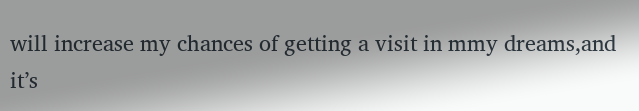will increase my chances of getting a visit in mmy dreams,and it’s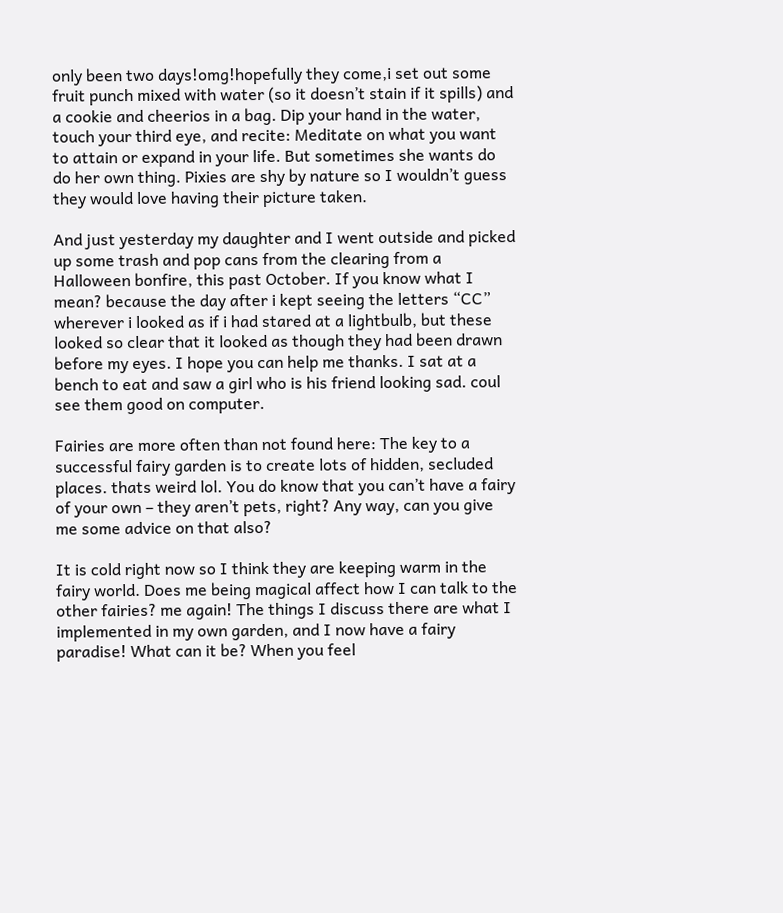only been two days!omg!hopefully they come,i set out some fruit punch mixed with water (so it doesn’t stain if it spills) and a cookie and cheerios in a bag. Dip your hand in the water, touch your third eye, and recite: Meditate on what you want to attain or expand in your life. But sometimes she wants do do her own thing. Pixies are shy by nature so I wouldn’t guess they would love having their picture taken.

And just yesterday my daughter and I went outside and picked up some trash and pop cans from the clearing from a Halloween bonfire, this past October. If you know what I mean? because the day after i kept seeing the letters “CC” wherever i looked as if i had stared at a lightbulb, but these looked so clear that it looked as though they had been drawn before my eyes. I hope you can help me thanks. I sat at a bench to eat and saw a girl who is his friend looking sad. coul see them good on computer.

Fairies are more often than not found here: The key to a successful fairy garden is to create lots of hidden, secluded places. thats weird lol. You do know that you can’t have a fairy of your own – they aren’t pets, right? Any way, can you give me some advice on that also?

It is cold right now so I think they are keeping warm in the fairy world. Does me being magical affect how I can talk to the other fairies? me again! The things I discuss there are what I implemented in my own garden, and I now have a fairy paradise! What can it be? When you feel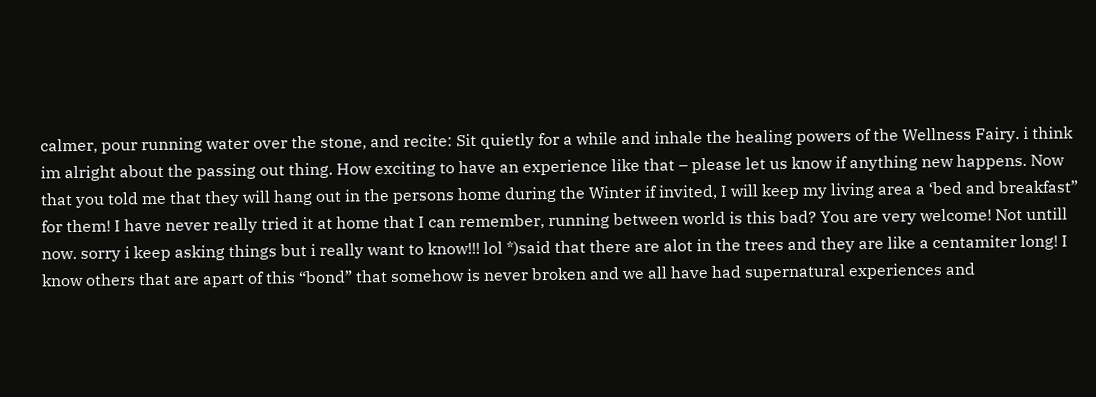calmer, pour running water over the stone, and recite: Sit quietly for a while and inhale the healing powers of the Wellness Fairy. i think im alright about the passing out thing. How exciting to have an experience like that – please let us know if anything new happens. Now that you told me that they will hang out in the persons home during the Winter if invited, I will keep my living area a ‘bed and breakfast” for them! I have never really tried it at home that I can remember, running between world is this bad? You are very welcome! Not untill now. sorry i keep asking things but i really want to know!!! lol *)said that there are alot in the trees and they are like a centamiter long! I know others that are apart of this “bond” that somehow is never broken and we all have had supernatural experiences and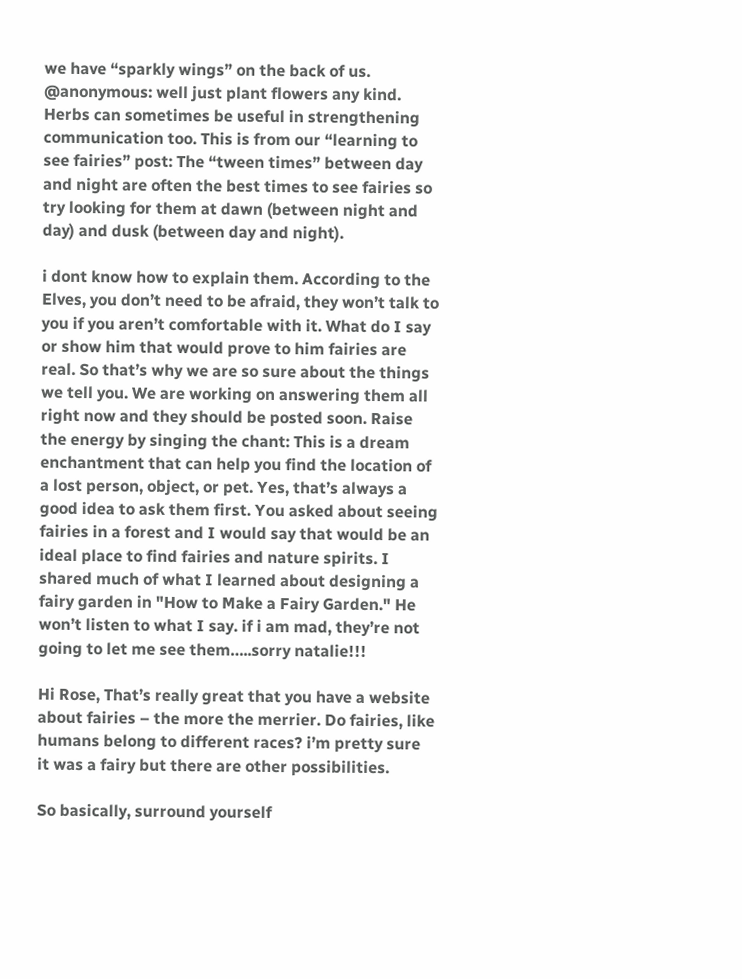we have “sparkly wings” on the back of us. @anonymous: well just plant flowers any kind. Herbs can sometimes be useful in strengthening communication too. This is from our “learning to see fairies” post: The “tween times” between day and night are often the best times to see fairies so try looking for them at dawn (between night and day) and dusk (between day and night).

i dont know how to explain them. According to the Elves, you don’t need to be afraid, they won’t talk to you if you aren’t comfortable with it. What do I say or show him that would prove to him fairies are real. So that’s why we are so sure about the things we tell you. We are working on answering them all right now and they should be posted soon. Raise the energy by singing the chant: This is a dream enchantment that can help you find the location of a lost person, object, or pet. Yes, that’s always a good idea to ask them first. You asked about seeing fairies in a forest and I would say that would be an ideal place to find fairies and nature spirits. I shared much of what I learned about designing a fairy garden in "How to Make a Fairy Garden." He won’t listen to what I say. if i am mad, they’re not going to let me see them…..sorry natalie!!!

Hi Rose, That’s really great that you have a website about fairies – the more the merrier. Do fairies, like humans belong to different races? i’m pretty sure it was a fairy but there are other possibilities.

So basically, surround yourself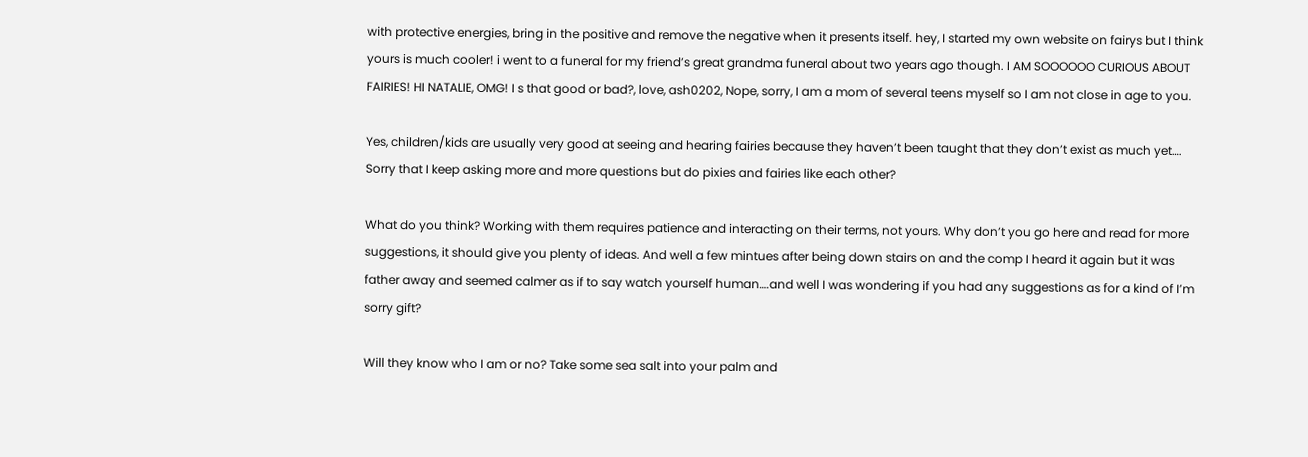with protective energies, bring in the positive and remove the negative when it presents itself. hey, I started my own website on fairys but I think yours is much cooler! i went to a funeral for my friend’s great grandma funeral about two years ago though. I AM SOOOOOO CURIOUS ABOUT FAIRIES! HI NATALIE, OMG! I s that good or bad?, love, ash0202, Nope, sorry, I am a mom of several teens myself so I am not close in age to you.

Yes, children/kids are usually very good at seeing and hearing fairies because they haven’t been taught that they don’t exist as much yet…. Sorry that I keep asking more and more questions but do pixies and fairies like each other?

What do you think? Working with them requires patience and interacting on their terms, not yours. Why don’t you go here and read for more suggestions, it should give you plenty of ideas. And well a few mintues after being down stairs on and the comp I heard it again but it was father away and seemed calmer as if to say watch yourself human….and well I was wondering if you had any suggestions as for a kind of I’m sorry gift?

Will they know who I am or no? Take some sea salt into your palm and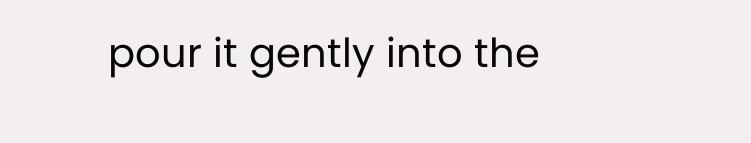pour it gently into the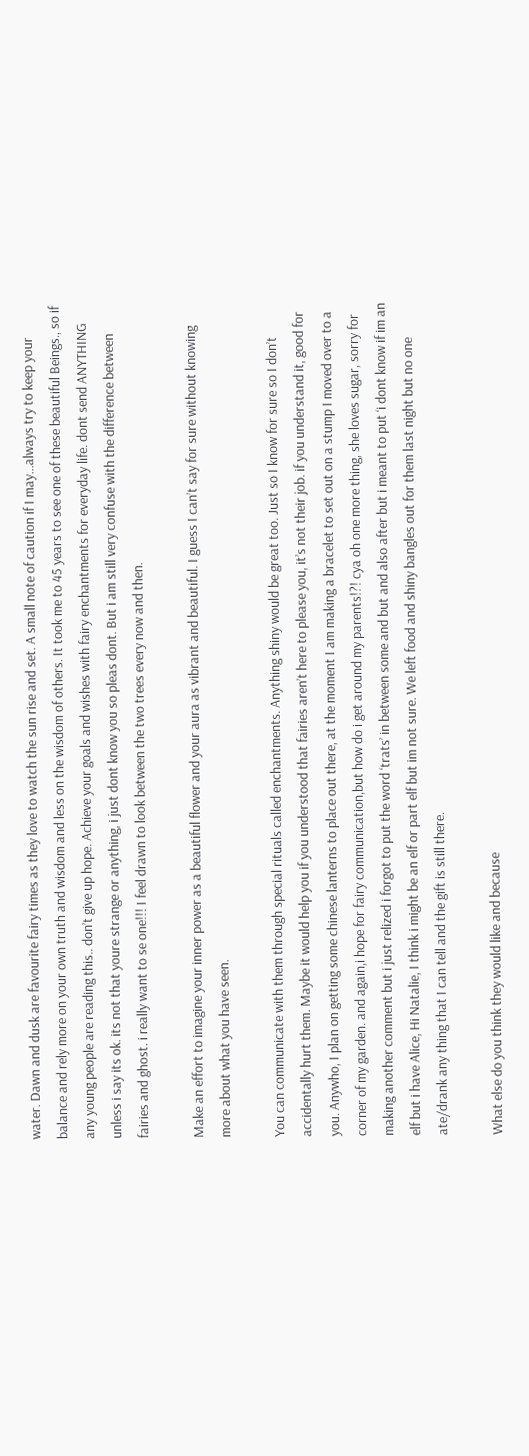water. Dawn and dusk are favourite fairy times as they love to watch the sun rise and set. A small note of caution if I may…always try to keep your balance and rely more on your own truth and wisdom and less on the wisdom of others. It took me to 45 years to see one of these beautiful Beings., so if any young people are reading this.. don’t give up hope. Achieve your goals and wishes with fairy enchantments for everyday life. dont send ANYTHING unless i say its ok. its not that youre strange or anything, i just dont know you so pleas dont. But i am still very confuse with the difference between fairies and ghost. i really want to se one!!! I feel drawn to look between the two trees every now and then.

Make an effort to imagine your inner power as a beautiful flower and your aura as vibrant and beautiful. I guess I can’t say for sure without knowing more about what you have seen.

You can communicate with them through special rituals called enchantments. Anything shiny would be great too. Just so I know for sure so I don’t accidentally hurt them. Maybe it would help you if you understood that fairies aren’t here to please you, it’s not their job. if you understand it, good for you. Anywho, I plan on getting some chinese lanterns to place out there, at the moment I am making a bracelet to set out on a stump I moved over to a corner of my garden. and again,i hope for fairy communication,but how do i get around my parents!?! cya oh one more thing, she loves sugar, sorry for making another comment but i just relized i forgot to put the word ‘trats’ in between some and but and also after but i meant to put ‘i dont know if im an elf but i have Alice, Hi Natalie, I think i might be an elf or part elf but im not sure. We left food and shiny bangles out for them last night but no one ate/drank any thing that I can tell and the gift is still there.

What else do you think they would like and because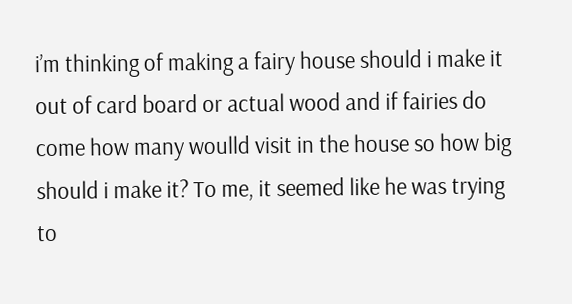i’m thinking of making a fairy house should i make it out of card board or actual wood and if fairies do come how many woulld visit in the house so how big should i make it? To me, it seemed like he was trying to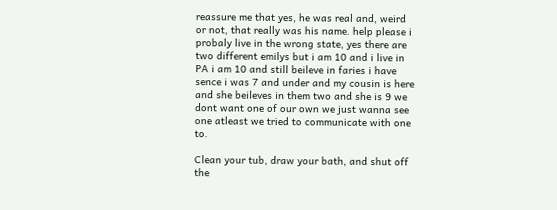reassure me that yes, he was real and, weird or not, that really was his name. help please i probaly live in the wrong state, yes there are two different emilys but i am 10 and i live in PA i am 10 and still beileve in faries i have sence i was 7 and under and my cousin is here and she beileves in them two and she is 9 we dont want one of our own we just wanna see one atleast we tried to communicate with one to.

Clean your tub, draw your bath, and shut off the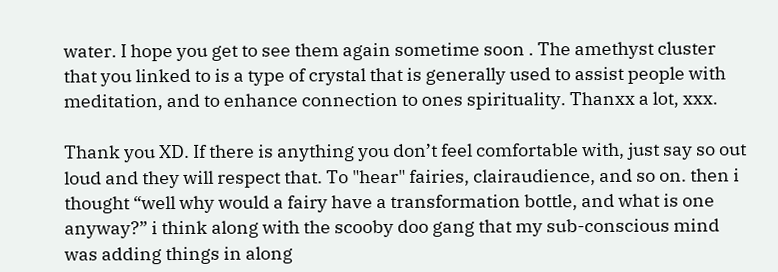water. I hope you get to see them again sometime soon . The amethyst cluster that you linked to is a type of crystal that is generally used to assist people with meditation, and to enhance connection to ones spirituality. Thanxx a lot, xxx.

Thank you XD. If there is anything you don’t feel comfortable with, just say so out loud and they will respect that. To "hear" fairies, clairaudience, and so on. then i thought “well why would a fairy have a transformation bottle, and what is one anyway?” i think along with the scooby doo gang that my sub-conscious mind was adding things in along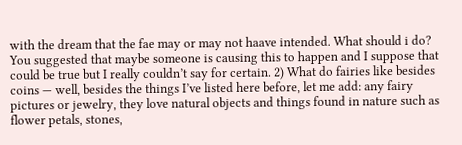with the dream that the fae may or may not haave intended. What should i do? You suggested that maybe someone is causing this to happen and I suppose that could be true but I really couldn’t say for certain. 2) What do fairies like besides coins — well, besides the things I’ve listed here before, let me add: any fairy pictures or jewelry, they love natural objects and things found in nature such as flower petals, stones,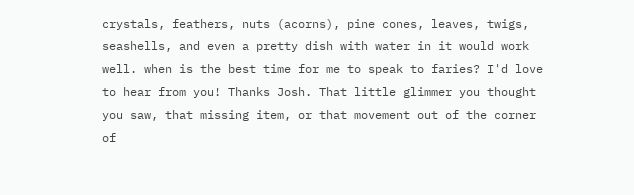crystals, feathers, nuts (acorns), pine cones, leaves, twigs, seashells, and even a pretty dish with water in it would work well. when is the best time for me to speak to faries? I'd love to hear from you! Thanks Josh. That little glimmer you thought you saw, that missing item, or that movement out of the corner of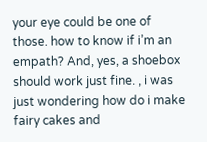your eye could be one of those. how to know if i’m an empath? And, yes, a shoebox should work just fine. , i was just wondering how do i make fairy cakes and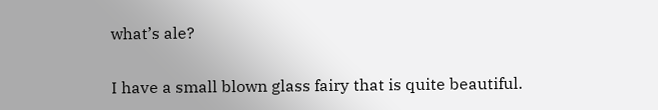what’s ale?

I have a small blown glass fairy that is quite beautiful.